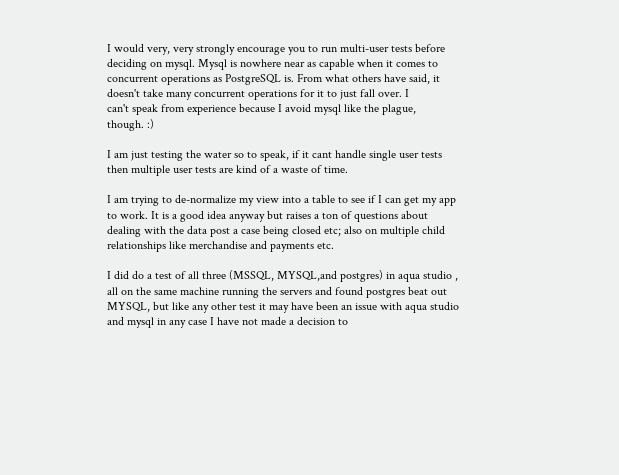I would very, very strongly encourage you to run multi-user tests before
deciding on mysql. Mysql is nowhere near as capable when it comes to
concurrent operations as PostgreSQL is. From what others have said, it
doesn't take many concurrent operations for it to just fall over. I
can't speak from experience because I avoid mysql like the plague,
though. :)

I am just testing the water so to speak, if it cant handle single user tests
then multiple user tests are kind of a waste of time.

I am trying to de-normalize my view into a table to see if I can get my app
to work. It is a good idea anyway but raises a ton of questions about
dealing with the data post a case being closed etc; also on multiple child
relationships like merchandise and payments etc.

I did do a test of all three (MSSQL, MYSQL,and postgres) in aqua studio ,
all on the same machine running the servers and found postgres beat out
MYSQL, but like any other test it may have been an issue with aqua studio
and mysql in any case I have not made a decision to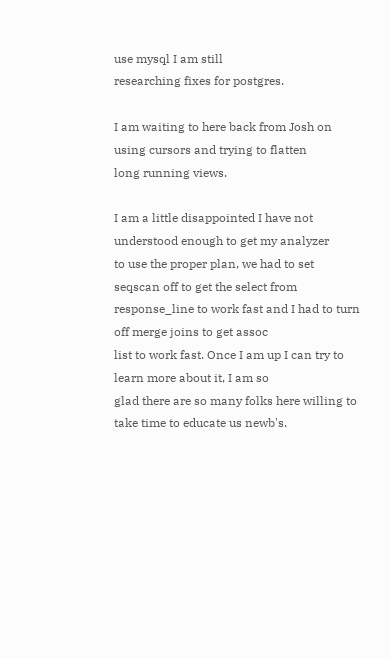use mysql I am still
researching fixes for postgres.

I am waiting to here back from Josh on using cursors and trying to flatten
long running views.

I am a little disappointed I have not understood enough to get my analyzer
to use the proper plan, we had to set seqscan off to get the select from
response_line to work fast and I had to turn off merge joins to get assoc
list to work fast. Once I am up I can try to learn more about it, I am so
glad there are so many folks here willing to take time to educate us newb's.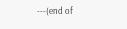---(end of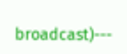broadcast)---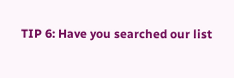TIP 6: Have you searched our list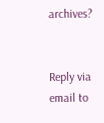archives?


Reply via email to